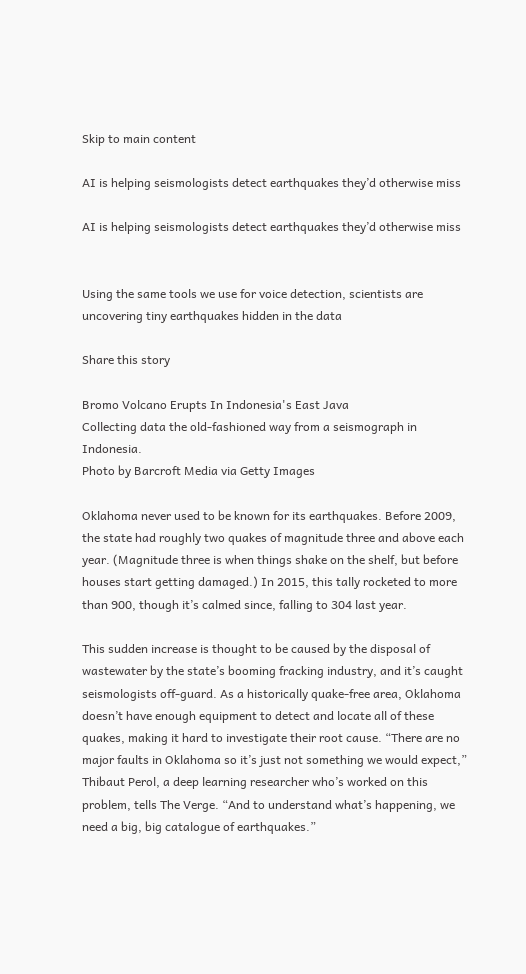Skip to main content

AI is helping seismologists detect earthquakes they’d otherwise miss

AI is helping seismologists detect earthquakes they’d otherwise miss


Using the same tools we use for voice detection, scientists are uncovering tiny earthquakes hidden in the data

Share this story

Bromo Volcano Erupts In Indonesia's East Java
Collecting data the old-fashioned way from a seismograph in Indonesia.
Photo by Barcroft Media via Getty Images

Oklahoma never used to be known for its earthquakes. Before 2009, the state had roughly two quakes of magnitude three and above each year. (Magnitude three is when things shake on the shelf, but before houses start getting damaged.) In 2015, this tally rocketed to more than 900, though it’s calmed since, falling to 304 last year.

This sudden increase is thought to be caused by the disposal of wastewater by the state’s booming fracking industry, and it’s caught seismologists off-guard. As a historically quake-free area, Oklahoma doesn’t have enough equipment to detect and locate all of these quakes, making it hard to investigate their root cause. “There are no major faults in Oklahoma so it’s just not something we would expect,” Thibaut Perol, a deep learning researcher who’s worked on this problem, tells The Verge. “And to understand what’s happening, we need a big, big catalogue of earthquakes.”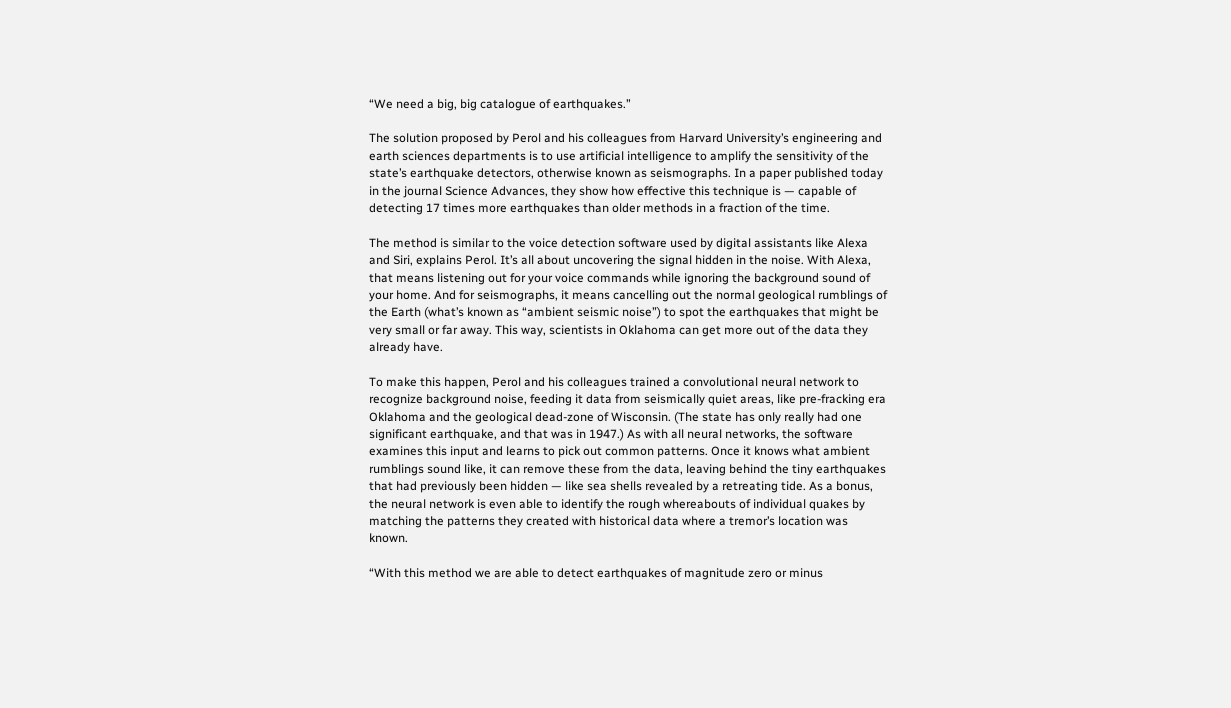“We need a big, big catalogue of earthquakes.”

The solution proposed by Perol and his colleagues from Harvard University’s engineering and earth sciences departments is to use artificial intelligence to amplify the sensitivity of the state’s earthquake detectors, otherwise known as seismographs. In a paper published today in the journal Science Advances, they show how effective this technique is — capable of detecting 17 times more earthquakes than older methods in a fraction of the time.

The method is similar to the voice detection software used by digital assistants like Alexa and Siri, explains Perol. It’s all about uncovering the signal hidden in the noise. With Alexa, that means listening out for your voice commands while ignoring the background sound of your home. And for seismographs, it means cancelling out the normal geological rumblings of the Earth (what’s known as “ambient seismic noise”) to spot the earthquakes that might be very small or far away. This way, scientists in Oklahoma can get more out of the data they already have.

To make this happen, Perol and his colleagues trained a convolutional neural network to recognize background noise, feeding it data from seismically quiet areas, like pre-fracking era Oklahoma and the geological dead-zone of Wisconsin. (The state has only really had one significant earthquake, and that was in 1947.) As with all neural networks, the software examines this input and learns to pick out common patterns. Once it knows what ambient rumblings sound like, it can remove these from the data, leaving behind the tiny earthquakes that had previously been hidden — like sea shells revealed by a retreating tide. As a bonus, the neural network is even able to identify the rough whereabouts of individual quakes by matching the patterns they created with historical data where a tremor’s location was known.

“With this method we are able to detect earthquakes of magnitude zero or minus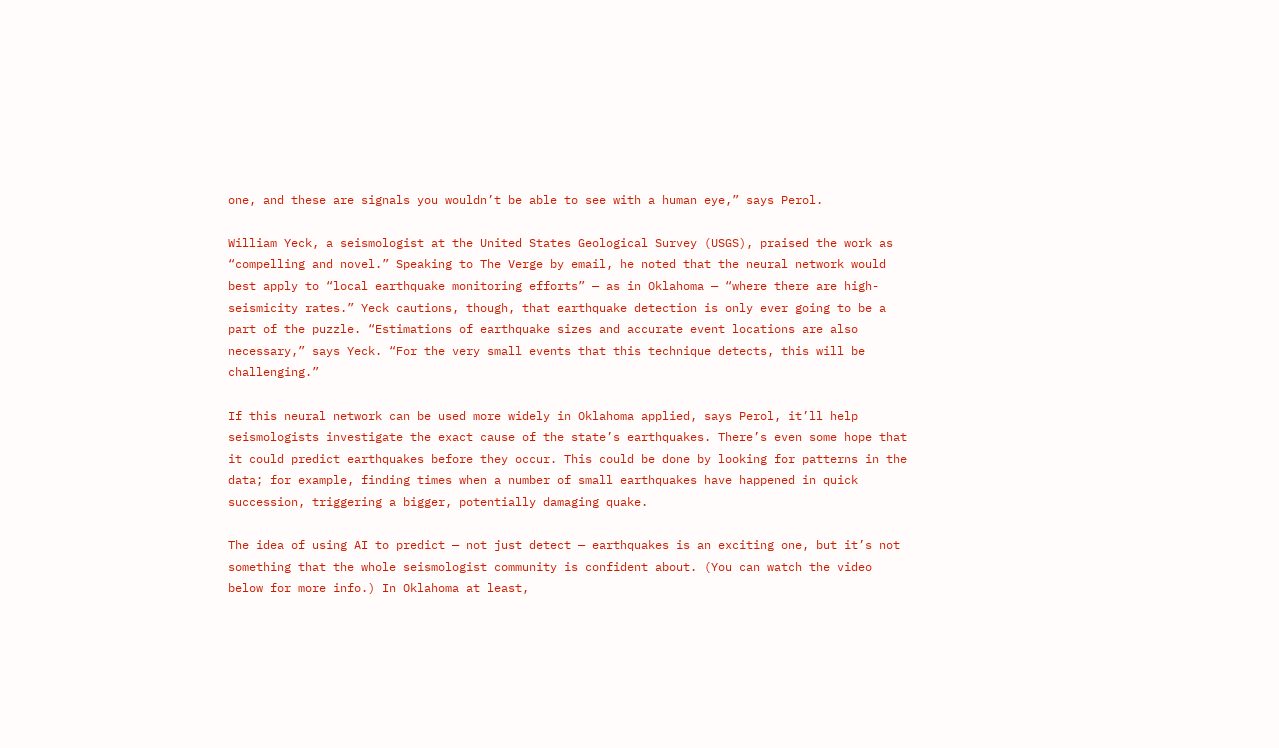one, and these are signals you wouldn’t be able to see with a human eye,” says Perol.

William Yeck, a seismologist at the United States Geological Survey (USGS), praised the work as “compelling and novel.” Speaking to The Verge by email, he noted that the neural network would best apply to “local earthquake monitoring efforts” — as in Oklahoma — “where there are high-seismicity rates.” Yeck cautions, though, that earthquake detection is only ever going to be a part of the puzzle. “Estimations of earthquake sizes and accurate event locations are also necessary,” says Yeck. “For the very small events that this technique detects, this will be challenging.”

If this neural network can be used more widely in Oklahoma applied, says Perol, it’ll help seismologists investigate the exact cause of the state’s earthquakes. There’s even some hope that it could predict earthquakes before they occur. This could be done by looking for patterns in the data; for example, finding times when a number of small earthquakes have happened in quick succession, triggering a bigger, potentially damaging quake.

The idea of using AI to predict — not just detect — earthquakes is an exciting one, but it’s not something that the whole seismologist community is confident about. (You can watch the video below for more info.) In Oklahoma at least,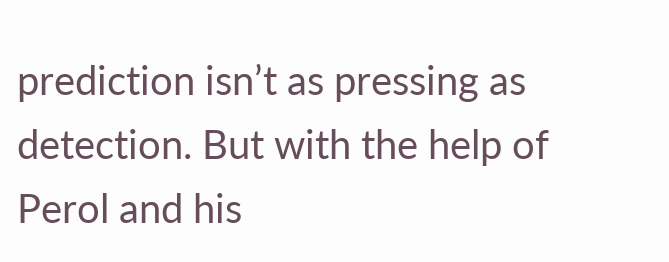prediction isn’t as pressing as detection. But with the help of Perol and his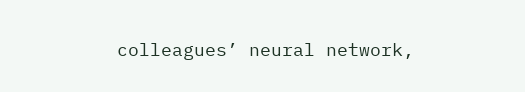colleagues’ neural network,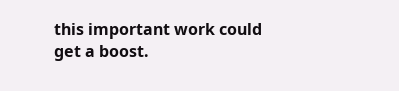this important work could get a boost.